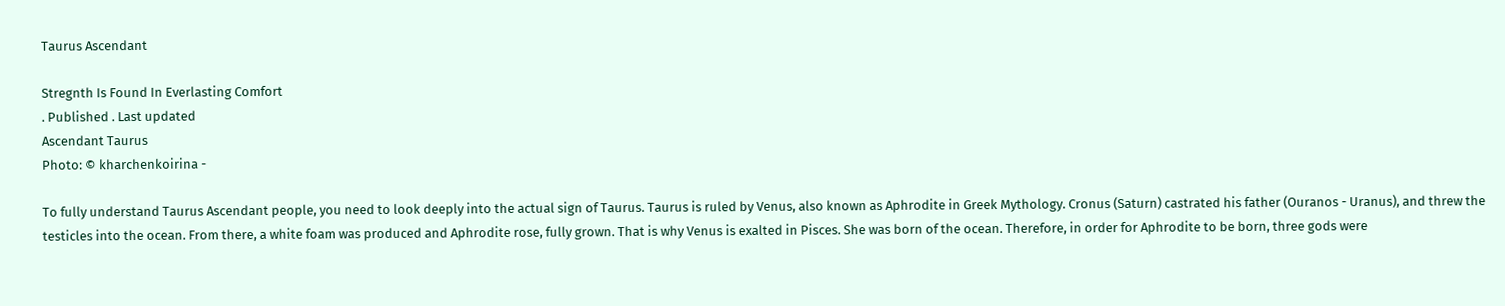Taurus Ascendant

Stregnth Is Found In Everlasting Comfort
. Published . Last updated
Ascendant Taurus
Photo: © kharchenkoirina -

To fully understand Taurus Ascendant people, you need to look deeply into the actual sign of Taurus. Taurus is ruled by Venus, also known as Aphrodite in Greek Mythology. Cronus (Saturn) castrated his father (Ouranos - Uranus), and threw the testicles into the ocean. From there, a white foam was produced and Aphrodite rose, fully grown. That is why Venus is exalted in Pisces. She was born of the ocean. Therefore, in order for Aphrodite to be born, three gods were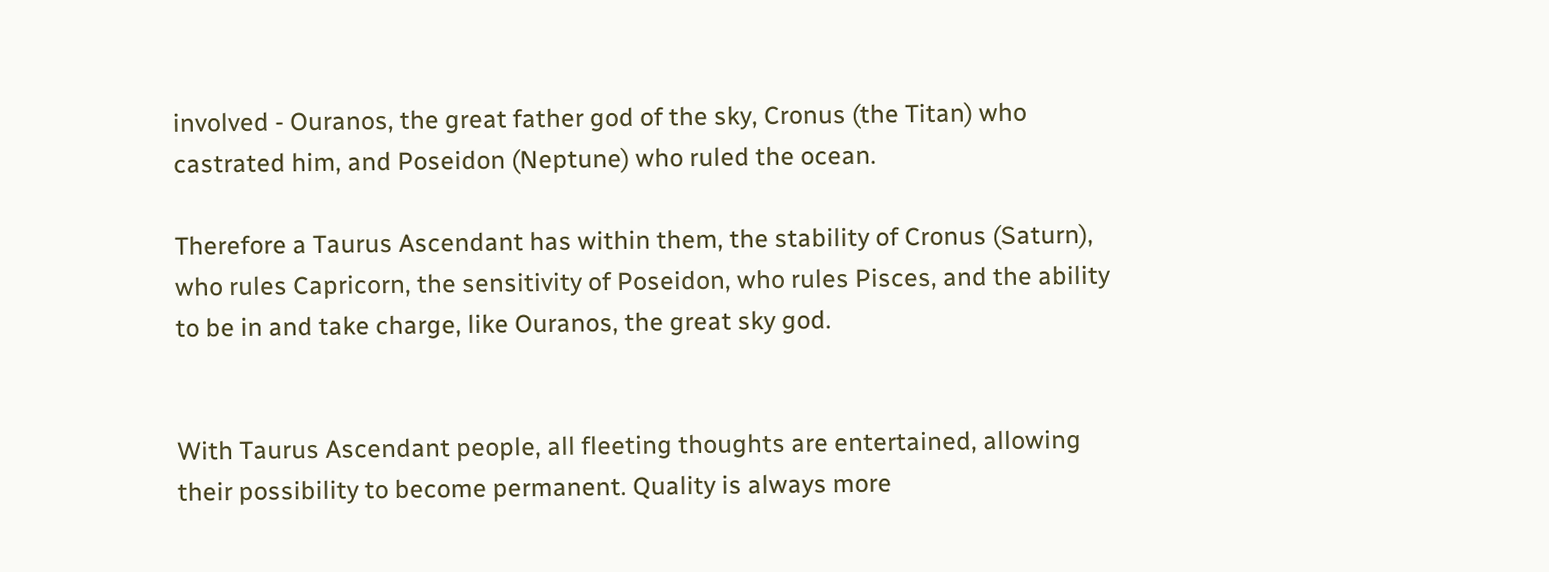involved - Ouranos, the great father god of the sky, Cronus (the Titan) who castrated him, and Poseidon (Neptune) who ruled the ocean.

Therefore a Taurus Ascendant has within them, the stability of Cronus (Saturn), who rules Capricorn, the sensitivity of Poseidon, who rules Pisces, and the ability to be in and take charge, like Ouranos, the great sky god.


With Taurus Ascendant people, all fleeting thoughts are entertained, allowing their possibility to become permanent. Quality is always more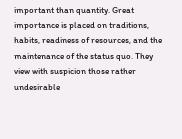important than quantity. Great importance is placed on traditions, habits, readiness of resources, and the maintenance of the status quo. They view with suspicion those rather undesirable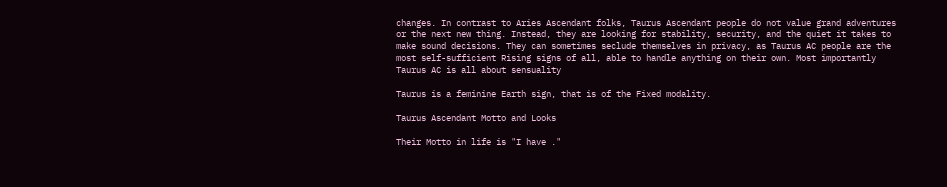changes. In contrast to Aries Ascendant folks, Taurus Ascendant people do not value grand adventures or the next new thing. Instead, they are looking for stability, security, and the quiet it takes to make sound decisions. They can sometimes seclude themselves in privacy, as Taurus AC people are the most self-sufficient Rising signs of all, able to handle anything on their own. Most importantly Taurus AC is all about sensuality

Taurus is a feminine Earth sign, that is of the Fixed modality.

Taurus Ascendant Motto and Looks

Their Motto in life is "I have ."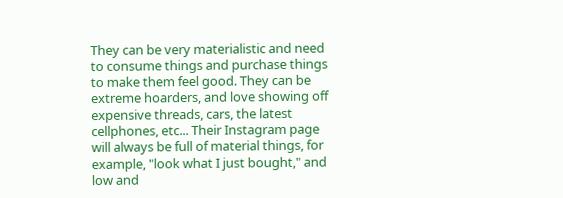They can be very materialistic and need to consume things and purchase things to make them feel good. They can be extreme hoarders, and love showing off expensive threads, cars, the latest cellphones, etc... Their Instagram page will always be full of material things, for example, "look what I just bought," and low and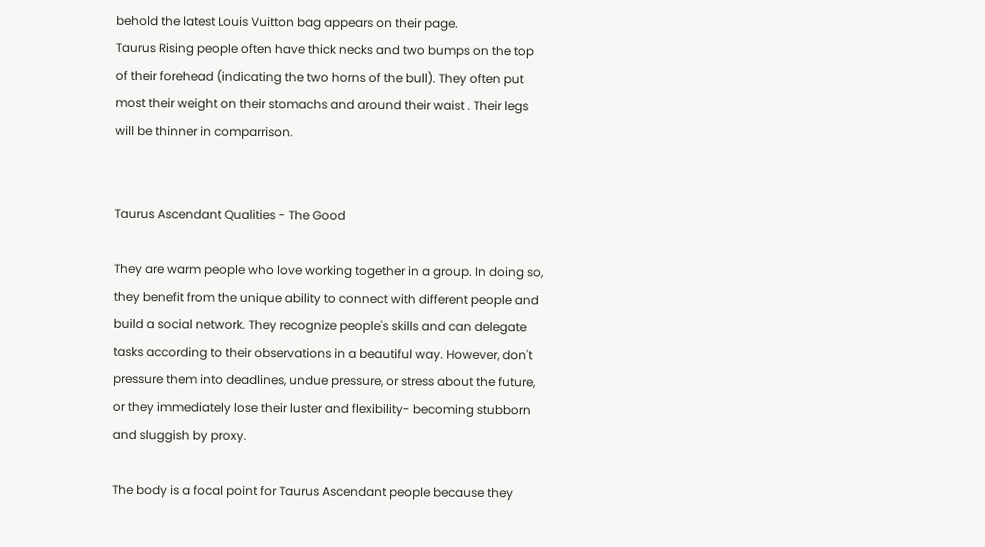behold the latest Louis Vuitton bag appears on their page.
Taurus Rising people often have thick necks and two bumps on the top of their forehead (indicating the two horns of the bull). They often put most their weight on their stomachs and around their waist . Their legs will be thinner in comparrison.


Taurus Ascendant Qualities - The Good

They are warm people who love working together in a group. In doing so, they benefit from the unique ability to connect with different people and build a social network. They recognize people's skills and can delegate tasks according to their observations in a beautiful way. However, don't pressure them into deadlines, undue pressure, or stress about the future, or they immediately lose their luster and flexibility- becoming stubborn and sluggish by proxy.

The body is a focal point for Taurus Ascendant people because they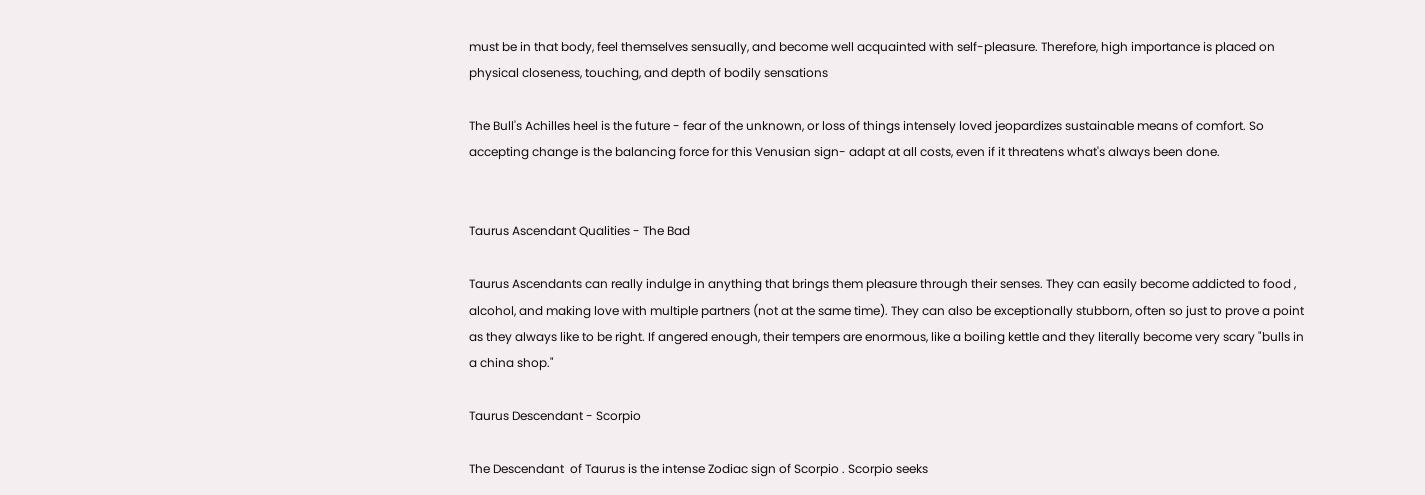must be in that body, feel themselves sensually, and become well acquainted with self-pleasure. Therefore, high importance is placed on physical closeness, touching, and depth of bodily sensations

The Bull's Achilles heel is the future - fear of the unknown, or loss of things intensely loved jeopardizes sustainable means of comfort. So accepting change is the balancing force for this Venusian sign- adapt at all costs, even if it threatens what's always been done.


Taurus Ascendant Qualities - The Bad

Taurus Ascendants can really indulge in anything that brings them pleasure through their senses. They can easily become addicted to food , alcohol, and making love with multiple partners (not at the same time). They can also be exceptionally stubborn, often so just to prove a point as they always like to be right. If angered enough, their tempers are enormous, like a boiling kettle and they literally become very scary "bulls in a china shop."

Taurus Descendant - Scorpio

The Descendant  of Taurus is the intense Zodiac sign of Scorpio . Scorpio seeks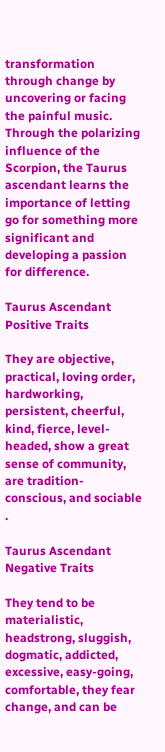transformation through change by uncovering or facing the painful music. Through the polarizing influence of the Scorpion, the Taurus ascendant learns the importance of letting go for something more significant and developing a passion for difference.

Taurus Ascendant Positive Traits

They are objective, practical, loving order, hardworking, persistent, cheerful, kind, fierce, level-headed, show a great sense of community, are tradition-conscious, and sociable .

Taurus Ascendant Negative Traits

They tend to be materialistic, headstrong, sluggish, dogmatic, addicted, excessive, easy-going, comfortable, they fear change, and can be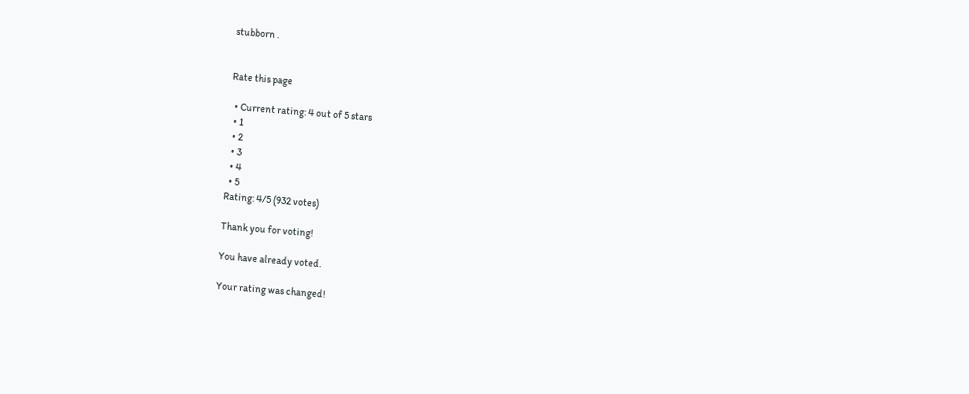stubborn .


Rate this page

  • Current rating: 4 out of 5 stars
  • 1
  • 2
  • 3
  • 4
  • 5
Rating: 4/5 (932 votes)

Thank you for voting!

You have already voted.

Your rating was changed!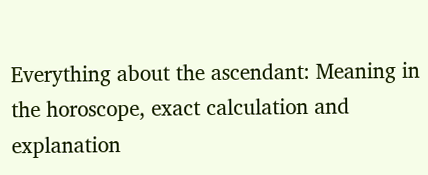Everything about the ascendant: Meaning in the horoscope, exact calculation and explanation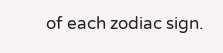of each zodiac sign.